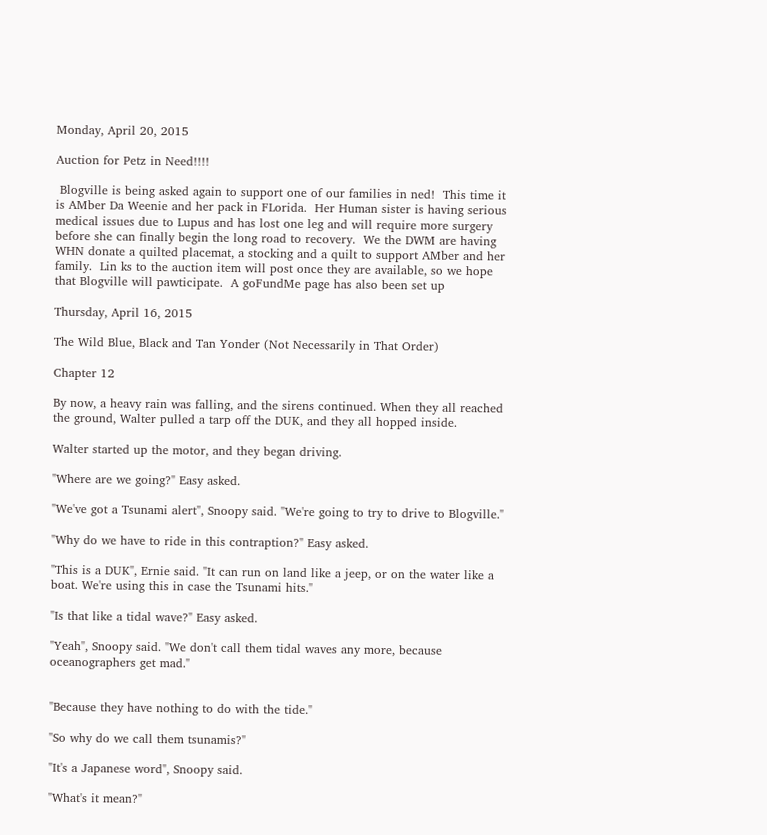Monday, April 20, 2015

Auction for Petz in Need!!!!

 Blogville is being asked again to support one of our families in ned!  This time it is AMber Da Weenie and her pack in FLorida.  Her Human sister is having serious medical issues due to Lupus and has lost one leg and will require more surgery before she can finally begin the long road to recovery.  We the DWM are having WHN donate a quilted placemat, a stocking and a quilt to support AMber and her family.  Lin ks to the auction item will post once they are available, so we hope that Blogville will pawticipate.  A goFundMe page has also been set up

Thursday, April 16, 2015

The Wild Blue, Black and Tan Yonder (Not Necessarily in That Order)

Chapter 12

By now, a heavy rain was falling, and the sirens continued. When they all reached the ground, Walter pulled a tarp off the DUK, and they all hopped inside.

Walter started up the motor, and they began driving.

"Where are we going?" Easy asked.

"We've got a Tsunami alert", Snoopy said. "We're going to try to drive to Blogville."

"Why do we have to ride in this contraption?" Easy asked.

"This is a DUK", Ernie said. "It can run on land like a jeep, or on the water like a boat. We're using this in case the Tsunami hits."

"Is that like a tidal wave?" Easy asked.

"Yeah", Snoopy said. "We don't call them tidal waves any more, because oceanographers get mad."


"Because they have nothing to do with the tide."

"So why do we call them tsunamis?"

"It's a Japanese word", Snoopy said.

"What's it mean?"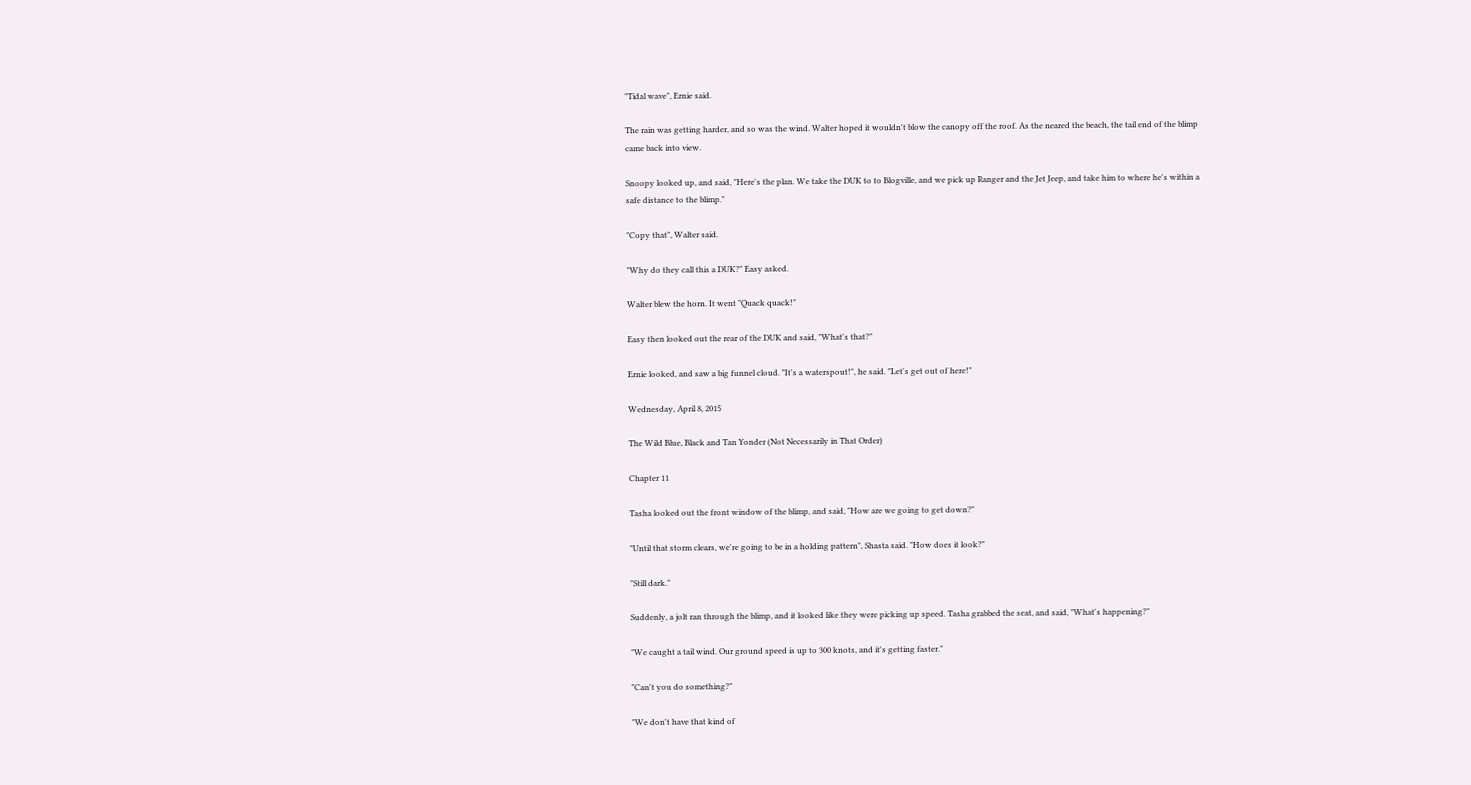"Tidal wave", Ernie said.

The rain was getting harder, and so was the wind. Walter hoped it wouldn't blow the canopy off the roof. As the neared the beach, the tail end of the blimp came back into view.

Snoopy looked up, and said, "Here's the plan. We take the DUK to to Blogville, and we pick up Ranger and the Jet Jeep, and take him to where he's within a safe distance to the blimp."

"Copy that", Walter said.

"Why do they call this a DUK?" Easy asked.

Walter blew the horn. It went "Quack quack!"

Easy then looked out the rear of the DUK and said, "What's that?"

Ernie looked, and saw a big funnel cloud. "It's a waterspout!", he said. "Let's get out of here!"

Wednesday, April 8, 2015

The Wild Blue, Black and Tan Yonder (Not Necessarily in That Order)

Chapter 11

Tasha looked out the front window of the blimp, and said, "How are we going to get down?"

"Until that storm clears, we're going to be in a holding pattern", Shasta said. "How does it look?"

"Still dark."

Suddenly, a jolt ran through the blimp, and it looked like they were picking up speed. Tasha grabbed the seat, and said, "What's happening?"

"We caught a tail wind. Our ground speed is up to 300 knots, and it's getting faster."

"Can't you do something?"

"We don't have that kind of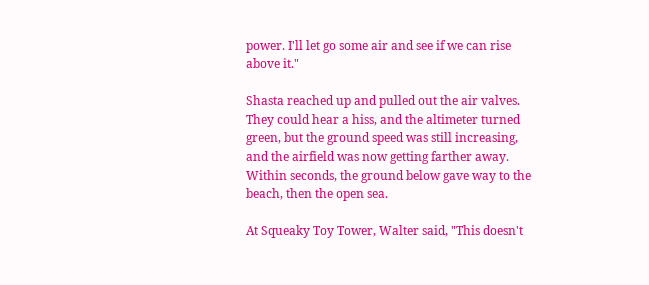power. I'll let go some air and see if we can rise above it."

Shasta reached up and pulled out the air valves. They could hear a hiss, and the altimeter turned green, but the ground speed was still increasing, and the airfield was now getting farther away. Within seconds, the ground below gave way to the beach, then the open sea.

At Squeaky Toy Tower, Walter said, "This doesn't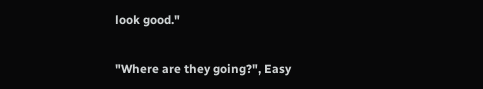look good."

"Where are they going?", Easy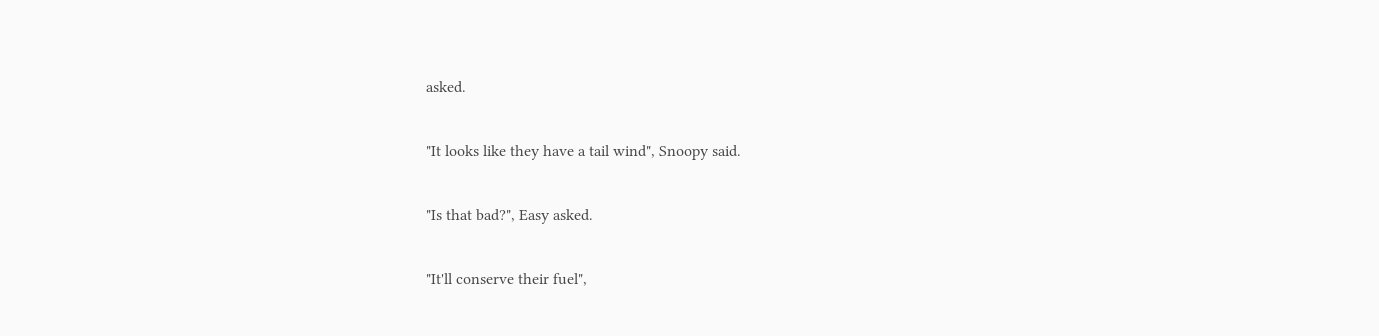asked.

"It looks like they have a tail wind", Snoopy said.

"Is that bad?", Easy asked.

"It'll conserve their fuel",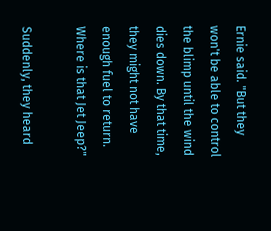Ernie said. "But they won't be able to control the blimp until the wind dies down. By that time, they might not have enough fuel to return. Where is that Jet Jeep?"

Suddenly, they heard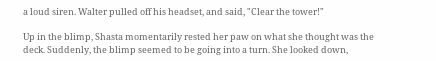a loud siren. Walter pulled off his headset, and said, "Clear the tower!"

Up in the blimp, Shasta momentarily rested her paw on what she thought was the deck. Suddenly, the blimp seemed to be going into a turn. She looked down,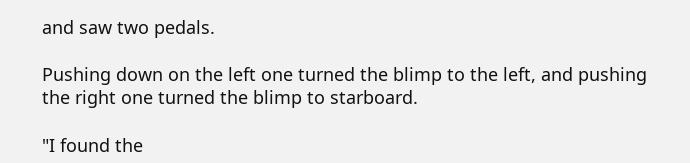and saw two pedals.

Pushing down on the left one turned the blimp to the left, and pushing the right one turned the blimp to starboard.

"I found the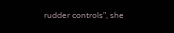rudder controls", she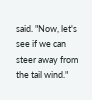said. "Now, let's see if we can steer away from the tail wind."